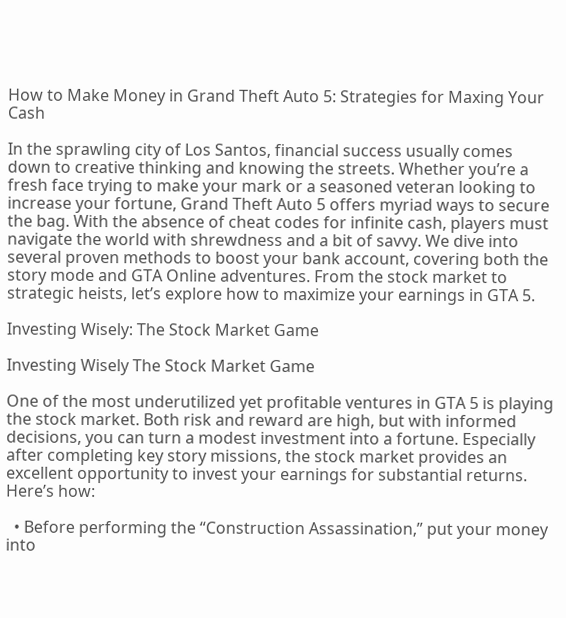How to Make Money in Grand Theft Auto 5: Strategies for Maxing Your Cash

In the sprawling city of Los Santos, financial success usually comes down to creative thinking and knowing the streets. Whether you’re a fresh face trying to make your mark or a seasoned veteran looking to increase your fortune, Grand Theft Auto 5 offers myriad ways to secure the bag. With the absence of cheat codes for infinite cash, players must navigate the world with shrewdness and a bit of savvy. We dive into several proven methods to boost your bank account, covering both the story mode and GTA Online adventures. From the stock market to strategic heists, let’s explore how to maximize your earnings in GTA 5.

Investing Wisely: The Stock Market Game

Investing Wisely The Stock Market Game

One of the most underutilized yet profitable ventures in GTA 5 is playing the stock market. Both risk and reward are high, but with informed decisions, you can turn a modest investment into a fortune. Especially after completing key story missions, the stock market provides an excellent opportunity to invest your earnings for substantial returns. Here’s how:

  • Before performing the “Construction Assassination,” put your money into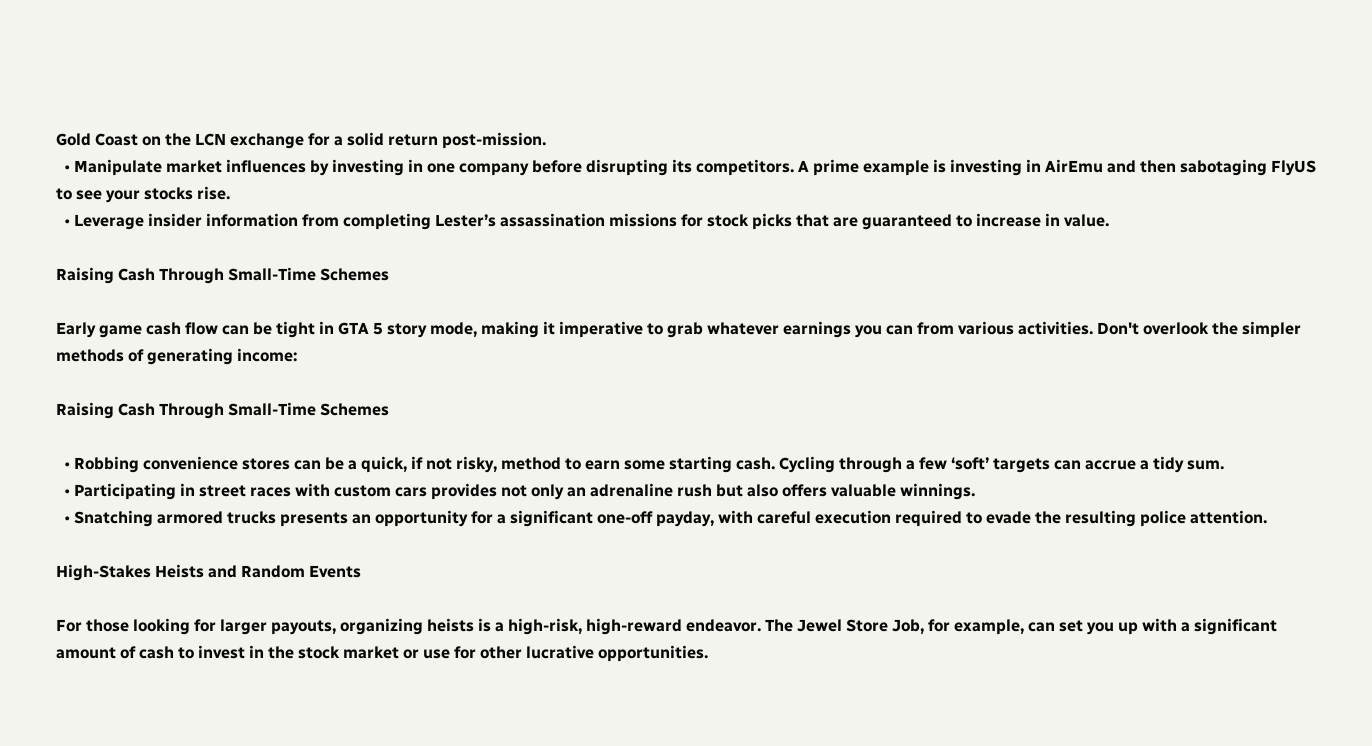Gold Coast on the LCN exchange for a solid return post-mission.
  • Manipulate market influences by investing in one company before disrupting its competitors. A prime example is investing in AirEmu and then sabotaging FlyUS to see your stocks rise.
  • Leverage insider information from completing Lester’s assassination missions for stock picks that are guaranteed to increase in value.

Raising Cash Through Small-Time Schemes

Early game cash flow can be tight in GTA 5 story mode, making it imperative to grab whatever earnings you can from various activities. Don't overlook the simpler methods of generating income:

Raising Cash Through Small-Time Schemes

  • Robbing convenience stores can be a quick, if not risky, method to earn some starting cash. Cycling through a few ‘soft’ targets can accrue a tidy sum.
  • Participating in street races with custom cars provides not only an adrenaline rush but also offers valuable winnings.
  • Snatching armored trucks presents an opportunity for a significant one-off payday, with careful execution required to evade the resulting police attention.

High-Stakes Heists and Random Events

For those looking for larger payouts, organizing heists is a high-risk, high-reward endeavor. The Jewel Store Job, for example, can set you up with a significant amount of cash to invest in the stock market or use for other lucrative opportunities.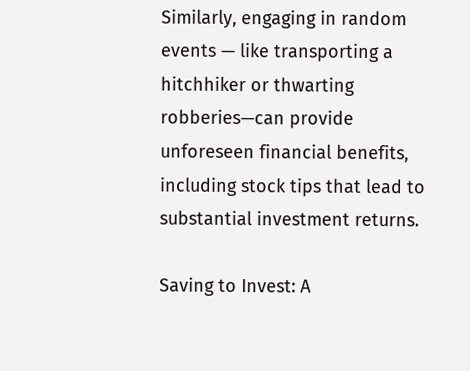Similarly, engaging in random events — like transporting a hitchhiker or thwarting robberies—can provide unforeseen financial benefits, including stock tips that lead to substantial investment returns.

Saving to Invest: A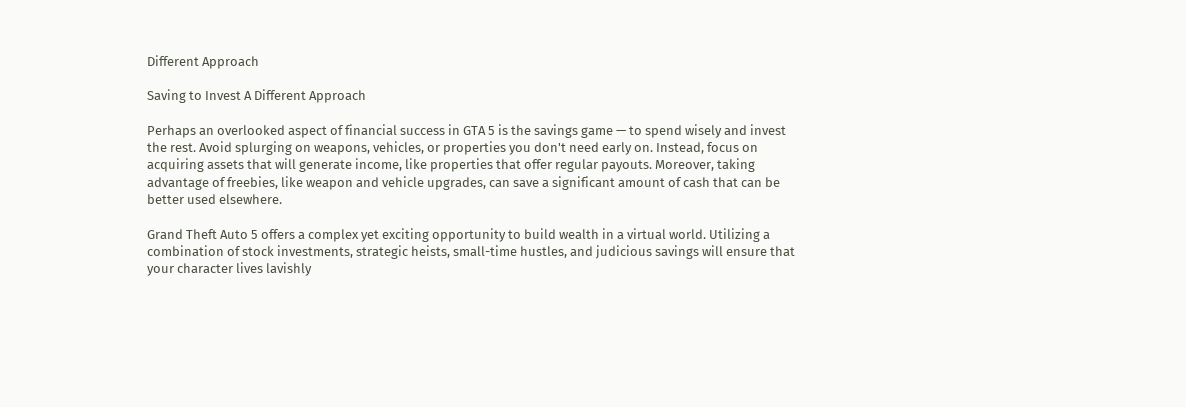Different Approach

Saving to Invest A Different Approach

Perhaps an overlooked aspect of financial success in GTA 5 is the savings game — to spend wisely and invest the rest. Avoid splurging on weapons, vehicles, or properties you don't need early on. Instead, focus on acquiring assets that will generate income, like properties that offer regular payouts. Moreover, taking advantage of freebies, like weapon and vehicle upgrades, can save a significant amount of cash that can be better used elsewhere.

Grand Theft Auto 5 offers a complex yet exciting opportunity to build wealth in a virtual world. Utilizing a combination of stock investments, strategic heists, small-time hustles, and judicious savings will ensure that your character lives lavishly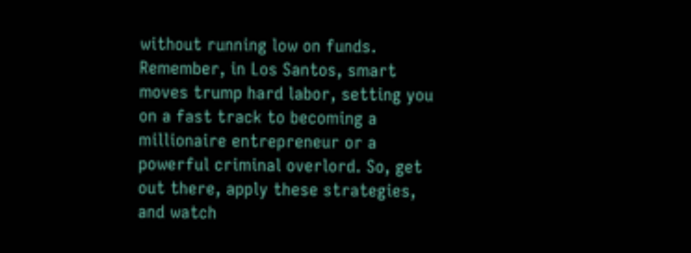without running low on funds. Remember, in Los Santos, smart moves trump hard labor, setting you on a fast track to becoming a millionaire entrepreneur or a powerful criminal overlord. So, get out there, apply these strategies, and watch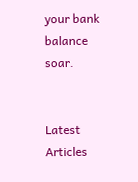your bank balance soar.


Latest Articles